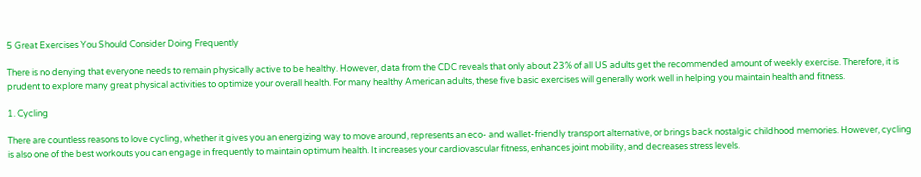5 Great Exercises You Should Consider Doing Frequently

There is no denying that everyone needs to remain physically active to be healthy. However, data from the CDC reveals that only about 23% of all US adults get the recommended amount of weekly exercise. Therefore, it is prudent to explore many great physical activities to optimize your overall health. For many healthy American adults, these five basic exercises will generally work well in helping you maintain health and fitness.

1. Cycling

There are countless reasons to love cycling, whether it gives you an energizing way to move around, represents an eco- and wallet-friendly transport alternative, or brings back nostalgic childhood memories. However, cycling is also one of the best workouts you can engage in frequently to maintain optimum health. It increases your cardiovascular fitness, enhances joint mobility, and decreases stress levels.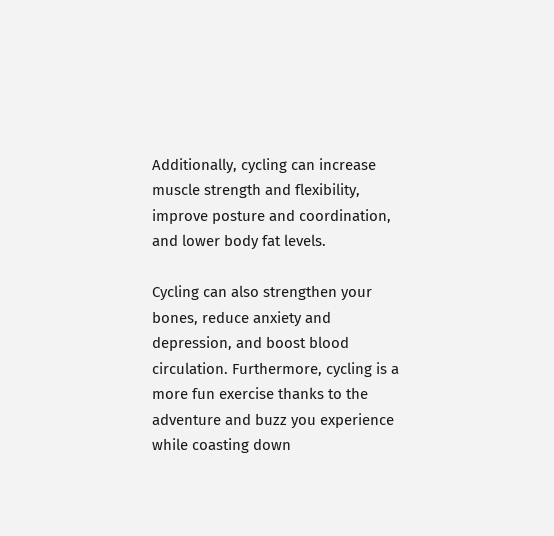Additionally, cycling can increase muscle strength and flexibility, improve posture and coordination, and lower body fat levels.

Cycling can also strengthen your bones, reduce anxiety and depression, and boost blood circulation. Furthermore, cycling is a more fun exercise thanks to the adventure and buzz you experience while coasting down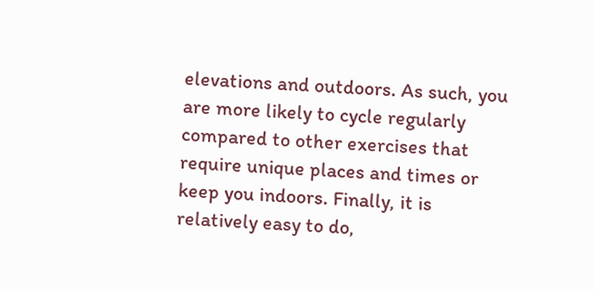elevations and outdoors. As such, you are more likely to cycle regularly compared to other exercises that require unique places and times or keep you indoors. Finally, it is relatively easy to do,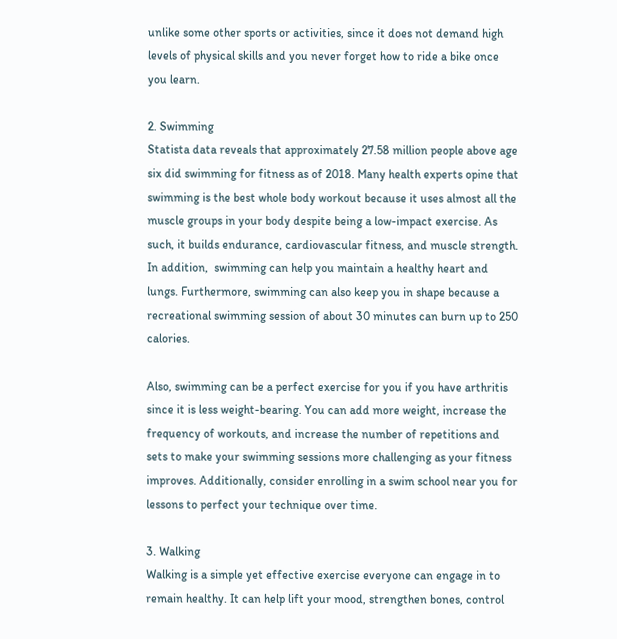unlike some other sports or activities, since it does not demand high levels of physical skills and you never forget how to ride a bike once you learn.

2. Swimming
Statista data reveals that approximately 27.58 million people above age six did swimming for fitness as of 2018. Many health experts opine that swimming is the best whole body workout because it uses almost all the muscle groups in your body despite being a low-impact exercise. As such, it builds endurance, cardiovascular fitness, and muscle strength. In addition,  swimming can help you maintain a healthy heart and lungs. Furthermore, swimming can also keep you in shape because a recreational swimming session of about 30 minutes can burn up to 250 calories.

Also, swimming can be a perfect exercise for you if you have arthritis since it is less weight-bearing. You can add more weight, increase the frequency of workouts, and increase the number of repetitions and sets to make your swimming sessions more challenging as your fitness improves. Additionally, consider enrolling in a swim school near you for lessons to perfect your technique over time.

3. Walking
Walking is a simple yet effective exercise everyone can engage in to remain healthy. It can help lift your mood, strengthen bones, control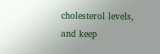cholesterol levels, and keep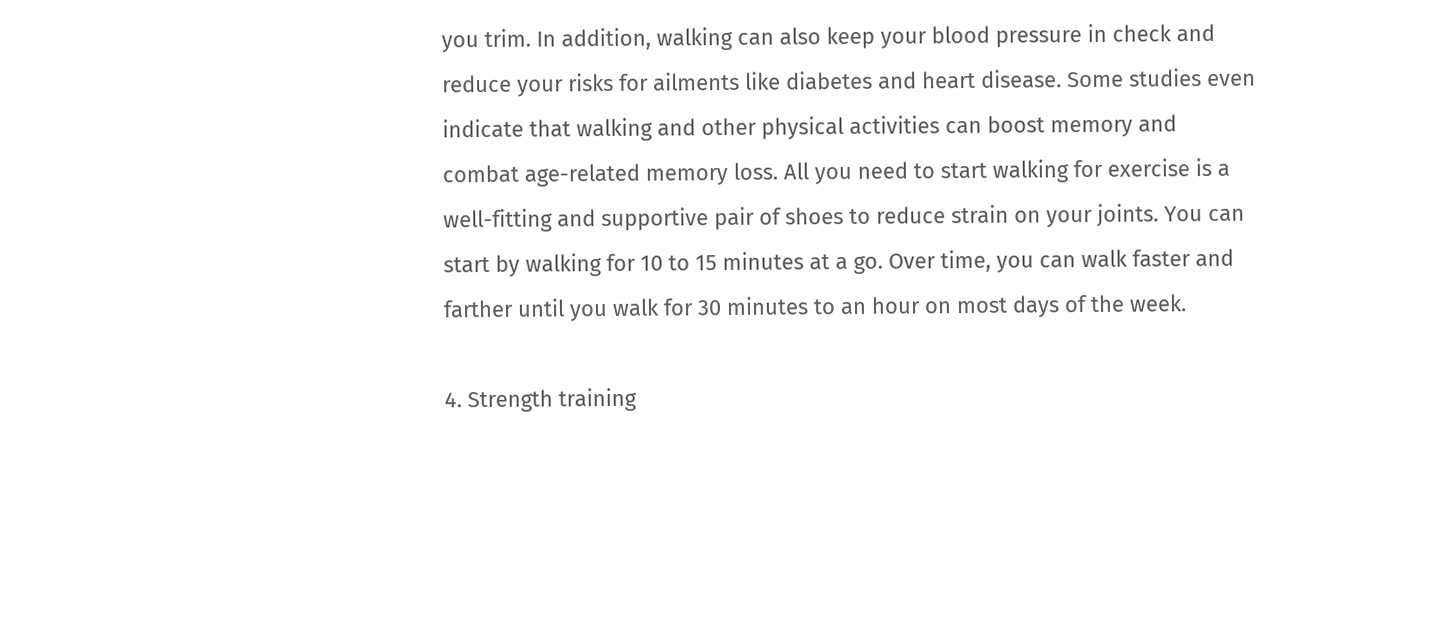you trim. In addition, walking can also keep your blood pressure in check and reduce your risks for ailments like diabetes and heart disease. Some studies even indicate that walking and other physical activities can boost memory and combat age-related memory loss. All you need to start walking for exercise is a well-fitting and supportive pair of shoes to reduce strain on your joints. You can start by walking for 10 to 15 minutes at a go. Over time, you can walk faster and farther until you walk for 30 minutes to an hour on most days of the week.

4. Strength training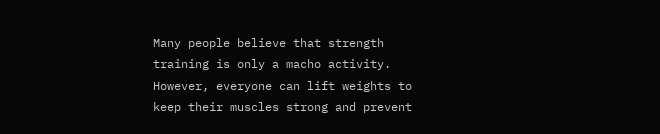Many people believe that strength training is only a macho activity. However, everyone can lift weights to keep their muscles strong and prevent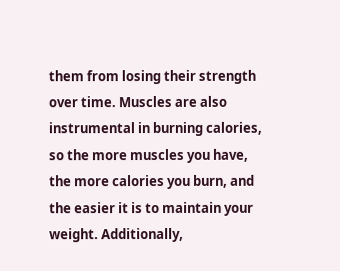them from losing their strength over time. Muscles are also instrumental in burning calories, so the more muscles you have, the more calories you burn, and the easier it is to maintain your weight. Additionally,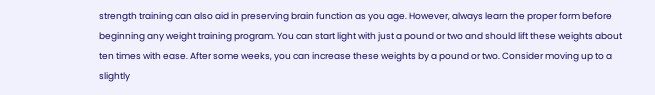strength training can also aid in preserving brain function as you age. However, always learn the proper form before beginning any weight training program. You can start light with just a pound or two and should lift these weights about ten times with ease. After some weeks, you can increase these weights by a pound or two. Consider moving up to a slightly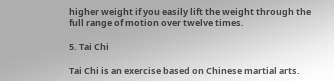higher weight if you easily lift the weight through the full range of motion over twelve times.

5. Tai Chi

Tai Chi is an exercise based on Chinese martial arts.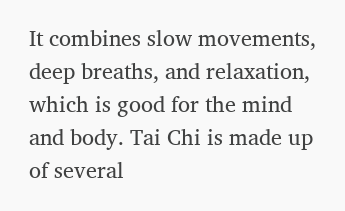It combines slow movements, deep breaths, and relaxation, which is good for the mind and body. Tai Chi is made up of several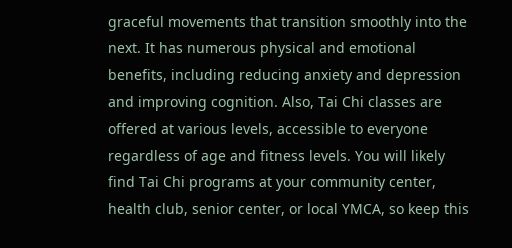graceful movements that transition smoothly into the next. It has numerous physical and emotional benefits, including reducing anxiety and depression and improving cognition. Also, Tai Chi classes are offered at various levels, accessible to everyone regardless of age and fitness levels. You will likely find Tai Chi programs at your community center, health club, senior center, or local YMCA, so keep this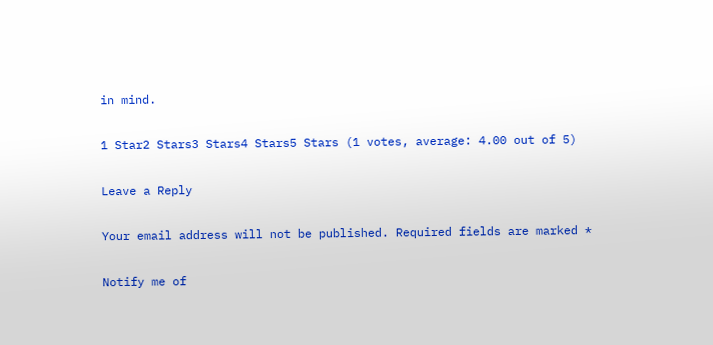in mind.

1 Star2 Stars3 Stars4 Stars5 Stars (1 votes, average: 4.00 out of 5)

Leave a Reply

Your email address will not be published. Required fields are marked *

Notify me of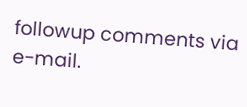followup comments via e-mail.